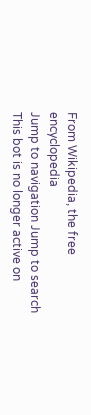From Wikipedia, the free encyclopedia
Jump to navigation Jump to search
This bot is no longer active on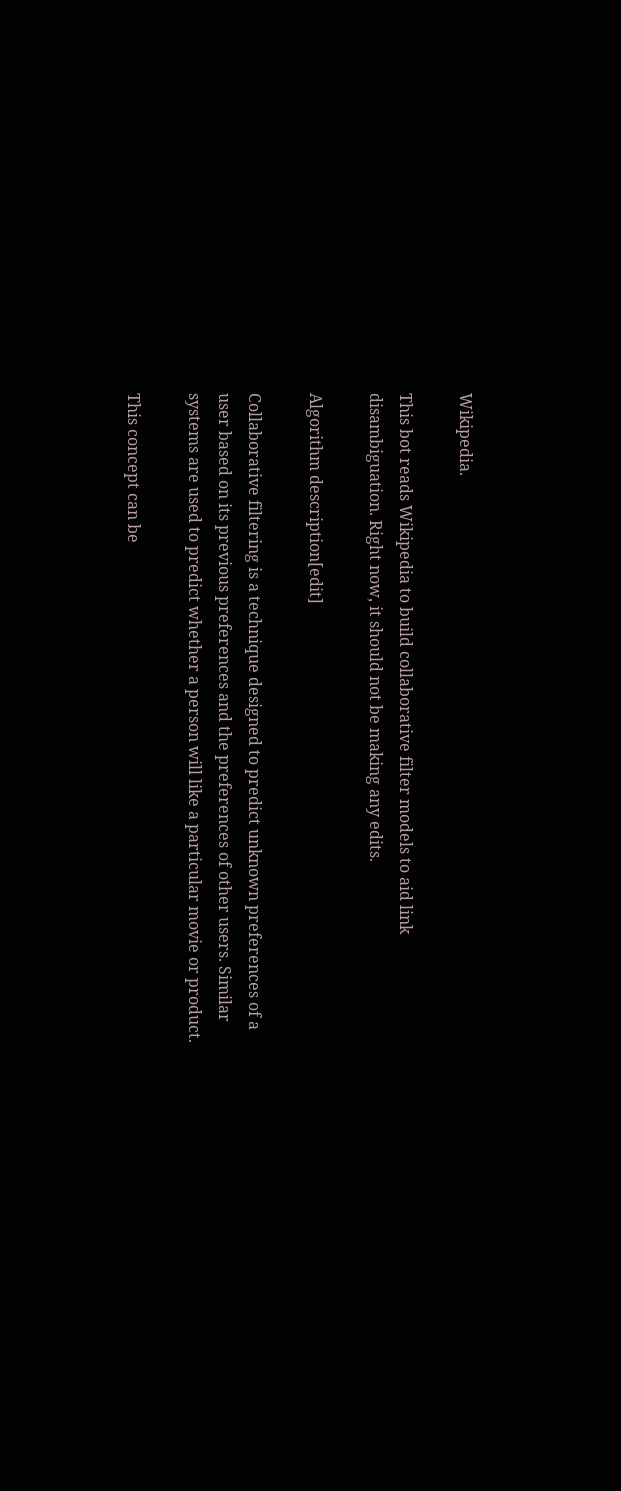Wikipedia.

This bot reads Wikipedia to build collaborative filter models to aid link disambiguation. Right now, it should not be making any edits.

Algorithm description[edit]

Collaborative filtering is a technique designed to predict unknown preferences of a user based on its previous preferences and the preferences of other users. Similar systems are used to predict whether a person will like a particular movie or product.

This concept can be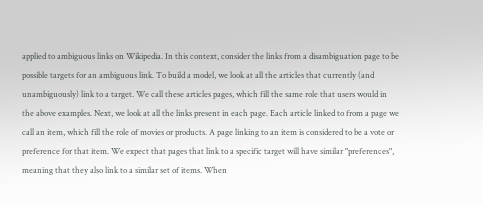applied to ambiguous links on Wikipedia. In this context, consider the links from a disambiguation page to be possible targets for an ambiguous link. To build a model, we look at all the articles that currently (and unambiguously) link to a target. We call these articles pages, which fill the same role that users would in the above examples. Next, we look at all the links present in each page. Each article linked to from a page we call an item, which fill the role of movies or products. A page linking to an item is considered to be a vote or preference for that item. We expect that pages that link to a specific target will have similar "preferences", meaning that they also link to a similar set of items. When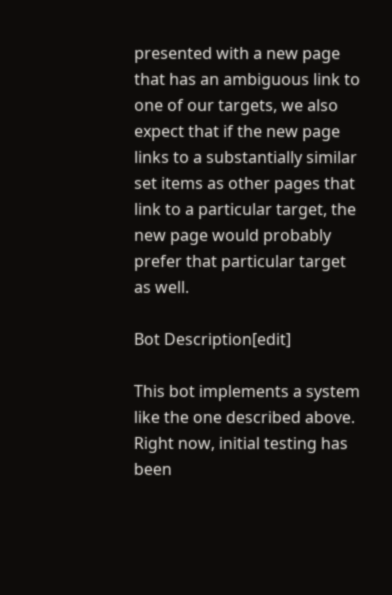presented with a new page that has an ambiguous link to one of our targets, we also expect that if the new page links to a substantially similar set items as other pages that link to a particular target, the new page would probably prefer that particular target as well.

Bot Description[edit]

This bot implements a system like the one described above. Right now, initial testing has been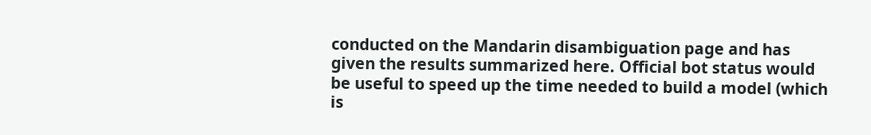conducted on the Mandarin disambiguation page and has given the results summarized here. Official bot status would be useful to speed up the time needed to build a model (which is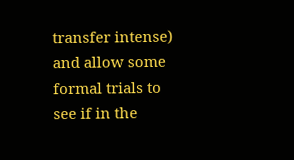transfer intense) and allow some formal trials to see if in the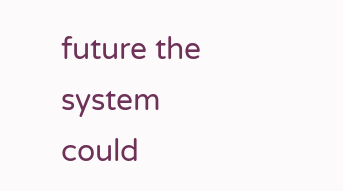future the system could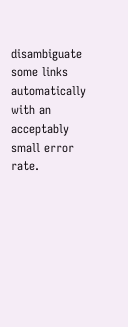disambiguate some links automatically with an acceptably small error rate.